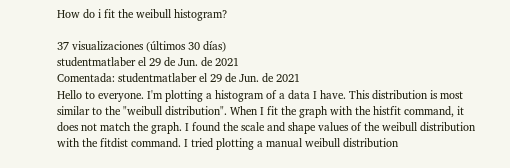How do i fit the weibull histogram?

37 visualizaciones (últimos 30 días)
studentmatlaber el 29 de Jun. de 2021
Comentada: studentmatlaber el 29 de Jun. de 2021
Hello to everyone. I'm plotting a histogram of a data I have. This distribution is most similar to the "weibull distribution". When I fit the graph with the histfit command, it does not match the graph. I found the scale and shape values of the weibull distribution with the fitdist command. I tried plotting a manual weibull distribution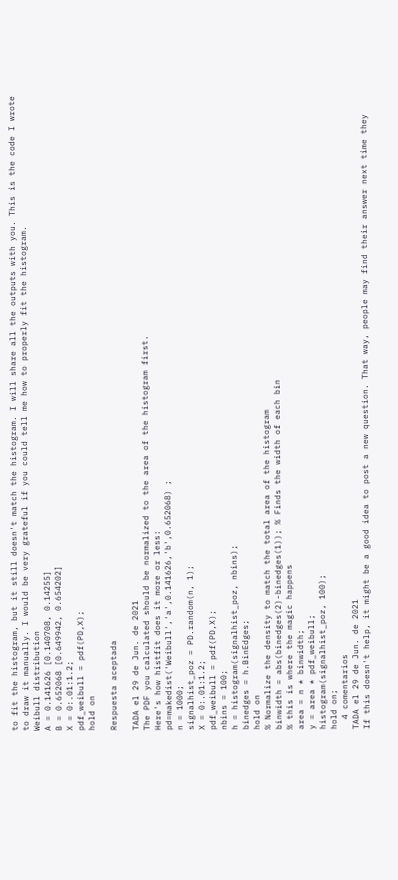to fit the histogram, but it still doesn't match the histogram. I will share all the outputs with you. This is the code I wrote to draw it manually. I would be very grateful if you could tell me how to properly fit the histogram.
Weibull distribution
A = 0.141626 [0.140708, 0.14255]
B = 0.652068 [0.649942, 0.654202]
X = 0:.01:1.2;
pdf_weibull = pdf(PD,X);
hold on

Respuesta aceptada

TADA el 29 de Jun. de 2021
The PDF you calculated should be normalized to the area of the histogram first.
Here's how histfit does it more or less:
pd=makedist('Weibull','a',0.141626,'b',0.652068) ;
n = 1000;
signalhist_poz = PD.random(n, 1);
X = 0:.01:1.2;
pdf_weibull = pdf(PD,X);
nbins = 100;
h = histogram(signalhist_poz, nbins);
binedges = h.BinEdges;
hold on
% Normalize the density to match the total area of the histogram
binwidth = abs(binedges(2)-binedges(1)); % Finds the width of each bin
% this is where the magic happens
area = n * binwidth;
y = area * pdf_weibull;
histogram(signalhist_poz, 100);
hold on;
  4 comentarios
TADA el 29 de Jun. de 2021
If this doesn't help, it might be a good idea to post a new question. That way, people may find their answer next time they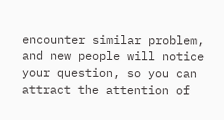encounter similar problem, and new people will notice your question, so you can attract the attention of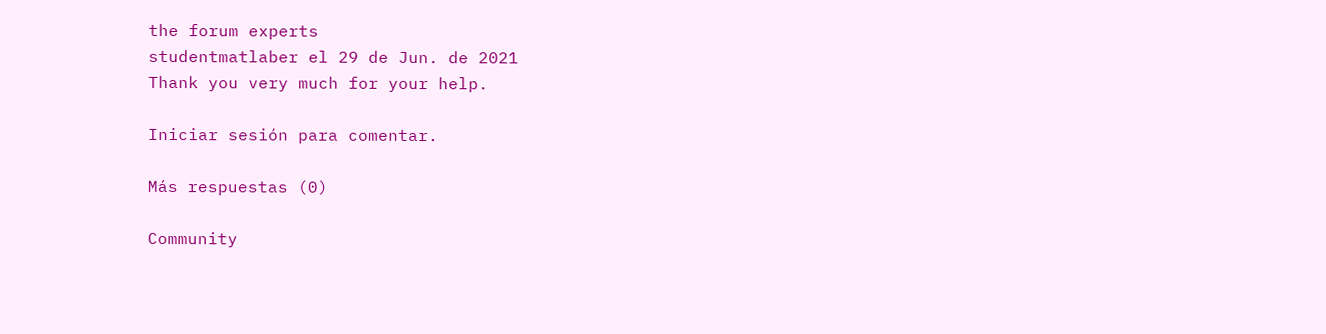the forum experts
studentmatlaber el 29 de Jun. de 2021
Thank you very much for your help.

Iniciar sesión para comentar.

Más respuestas (0)

Community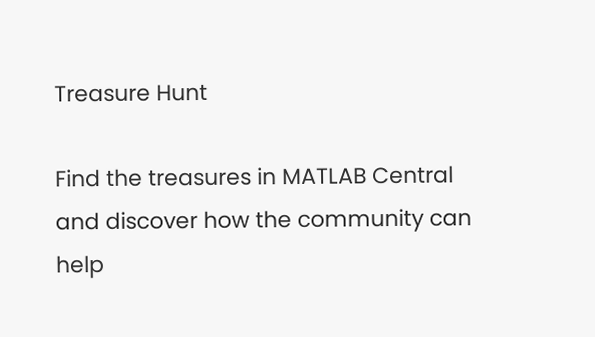Treasure Hunt

Find the treasures in MATLAB Central and discover how the community can help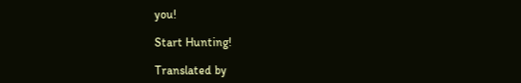you!

Start Hunting!

Translated by